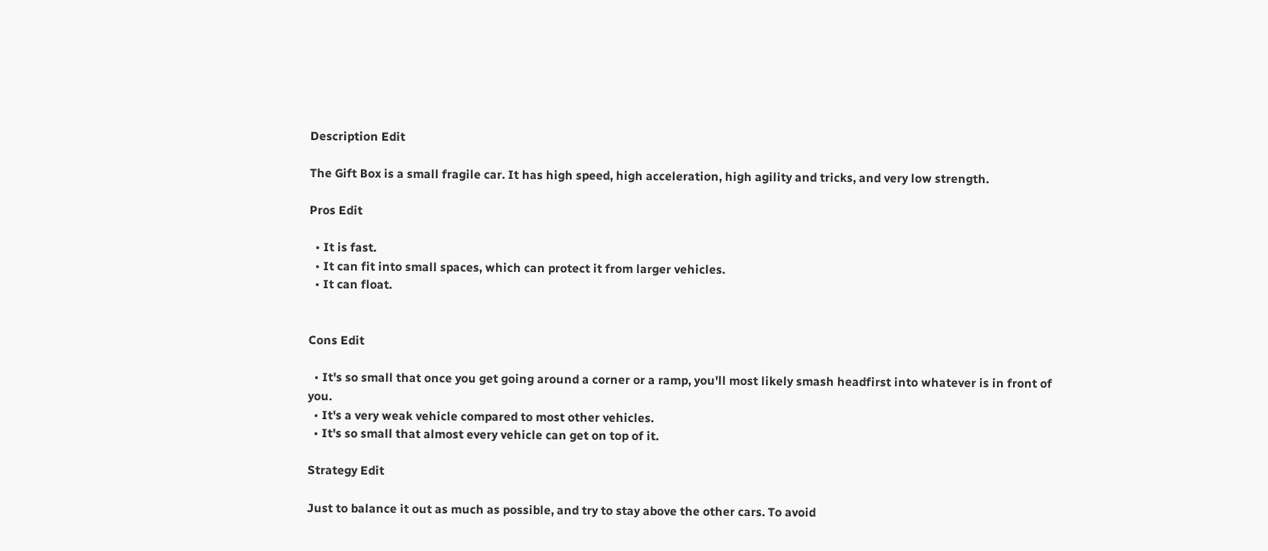Description Edit

The Gift Box is a small fragile car. It has high speed, high acceleration, high agility and tricks, and very low strength.

Pros Edit

  • It is fast.
  • It can fit into small spaces, which can protect it from larger vehicles.
  • It can float.


Cons Edit

  • It's so small that once you get going around a corner or a ramp, you'll most likely smash headfirst into whatever is in front of you.
  • It's a very weak vehicle compared to most other vehicles.
  • It's so small that almost every vehicle can get on top of it.

Strategy Edit

Just to balance it out as much as possible, and try to stay above the other cars. To avoid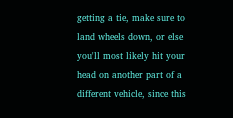getting a tie, make sure to land wheels down, or else you'll most likely hit your head on another part of a different vehicle, since this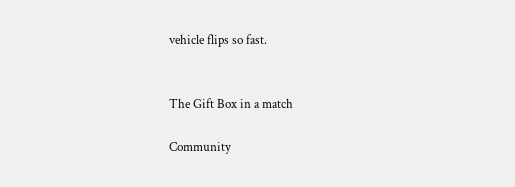vehicle flips so fast.


The Gift Box in a match

Community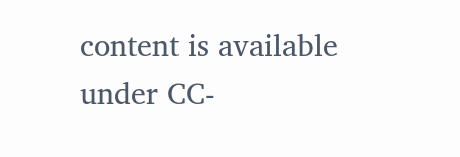content is available under CC-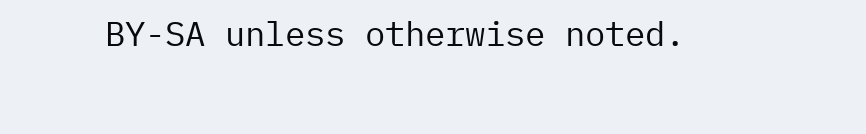BY-SA unless otherwise noted.